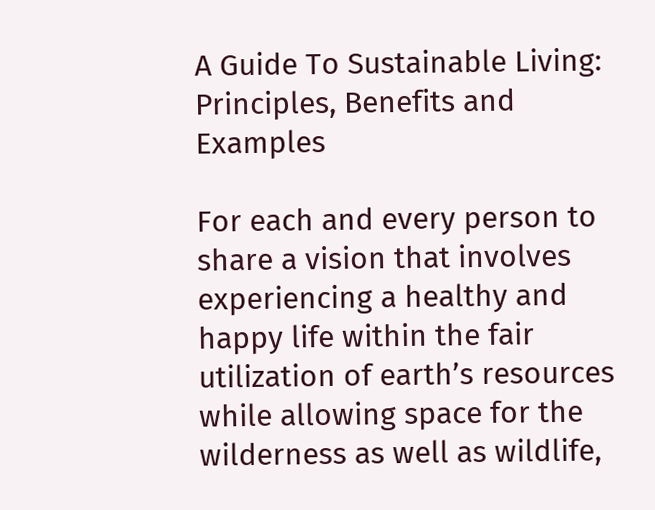A Guide To Sustainable Living: Principles, Benefits and Examples

For each and every person to share a vision that involves experiencing a healthy and happy life within the fair utilization of earth’s resources while allowing space for the wilderness as well as wildlife,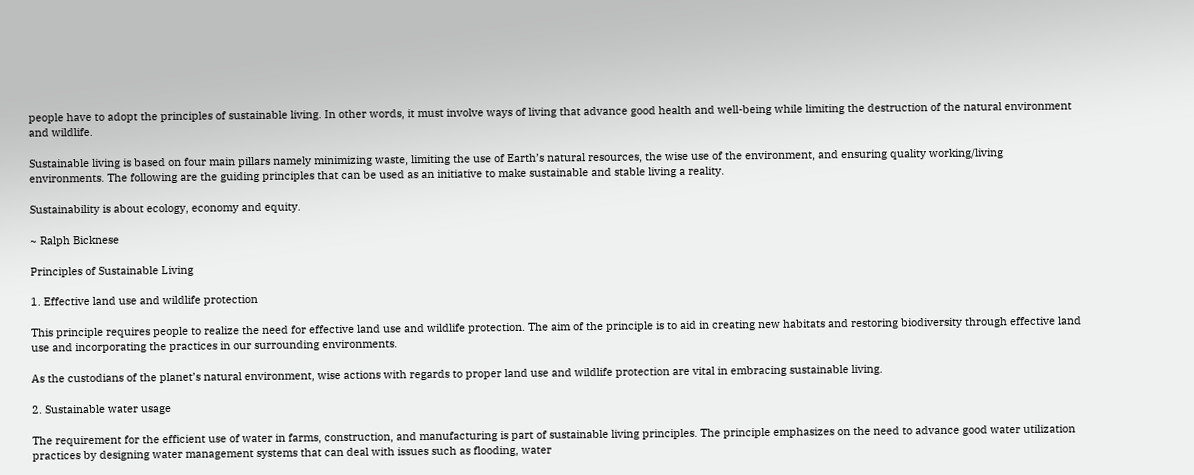people have to adopt the principles of sustainable living. In other words, it must involve ways of living that advance good health and well-being while limiting the destruction of the natural environment and wildlife.

Sustainable living is based on four main pillars namely minimizing waste, limiting the use of Earth’s natural resources, the wise use of the environment, and ensuring quality working/living environments. The following are the guiding principles that can be used as an initiative to make sustainable and stable living a reality.

Sustainability is about ecology, economy and equity.

~ Ralph Bicknese

Principles of Sustainable Living

1. Effective land use and wildlife protection

This principle requires people to realize the need for effective land use and wildlife protection. The aim of the principle is to aid in creating new habitats and restoring biodiversity through effective land use and incorporating the practices in our surrounding environments.

As the custodians of the planet’s natural environment, wise actions with regards to proper land use and wildlife protection are vital in embracing sustainable living.

2. Sustainable water usage

The requirement for the efficient use of water in farms, construction, and manufacturing is part of sustainable living principles. The principle emphasizes on the need to advance good water utilization practices by designing water management systems that can deal with issues such as flooding, water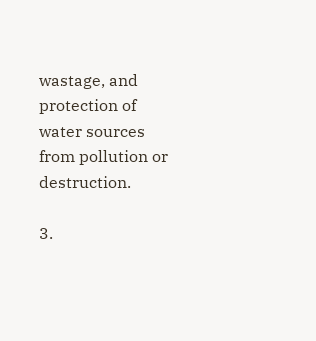wastage, and protection of water sources from pollution or destruction.

3.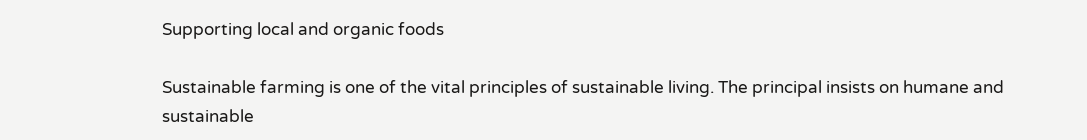Supporting local and organic foods

Sustainable farming is one of the vital principles of sustainable living. The principal insists on humane and sustainable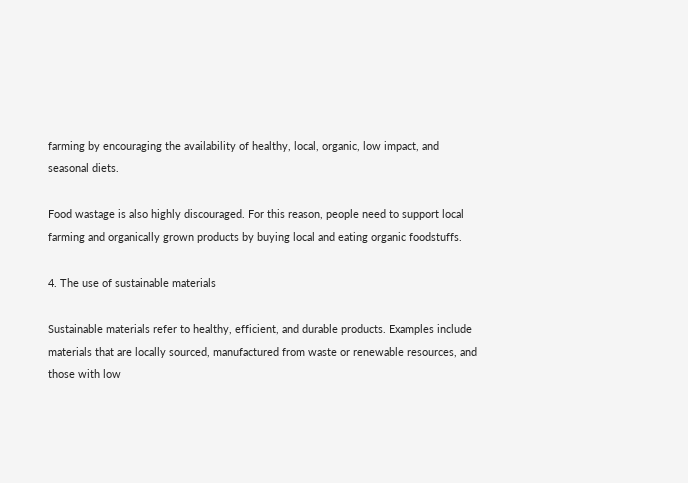farming by encouraging the availability of healthy, local, organic, low impact, and seasonal diets.

Food wastage is also highly discouraged. For this reason, people need to support local farming and organically grown products by buying local and eating organic foodstuffs.

4. The use of sustainable materials

Sustainable materials refer to healthy, efficient, and durable products. Examples include materials that are locally sourced, manufactured from waste or renewable resources, and those with low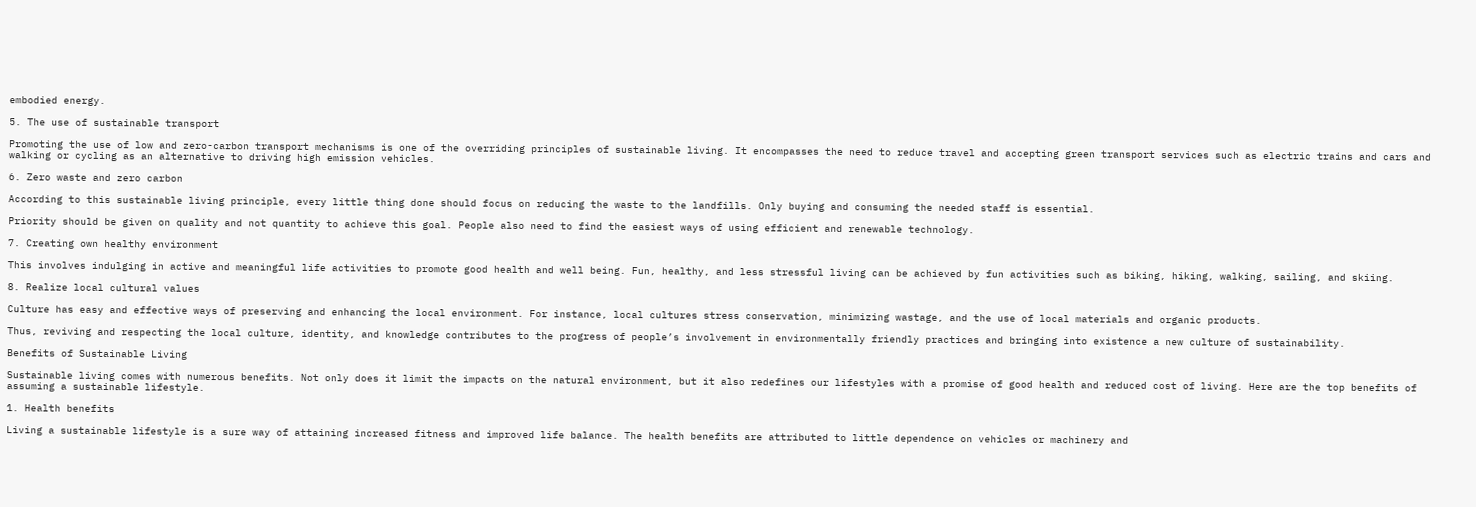embodied energy.

5. The use of sustainable transport

Promoting the use of low and zero-carbon transport mechanisms is one of the overriding principles of sustainable living. It encompasses the need to reduce travel and accepting green transport services such as electric trains and cars and walking or cycling as an alternative to driving high emission vehicles.

6. Zero waste and zero carbon

According to this sustainable living principle, every little thing done should focus on reducing the waste to the landfills. Only buying and consuming the needed staff is essential.

Priority should be given on quality and not quantity to achieve this goal. People also need to find the easiest ways of using efficient and renewable technology.

7. Creating own healthy environment

This involves indulging in active and meaningful life activities to promote good health and well being. Fun, healthy, and less stressful living can be achieved by fun activities such as biking, hiking, walking, sailing, and skiing.

8. Realize local cultural values

Culture has easy and effective ways of preserving and enhancing the local environment. For instance, local cultures stress conservation, minimizing wastage, and the use of local materials and organic products.

Thus, reviving and respecting the local culture, identity, and knowledge contributes to the progress of people’s involvement in environmentally friendly practices and bringing into existence a new culture of sustainability.

Benefits of Sustainable Living

Sustainable living comes with numerous benefits. Not only does it limit the impacts on the natural environment, but it also redefines our lifestyles with a promise of good health and reduced cost of living. Here are the top benefits of assuming a sustainable lifestyle.

1. Health benefits

Living a sustainable lifestyle is a sure way of attaining increased fitness and improved life balance. The health benefits are attributed to little dependence on vehicles or machinery and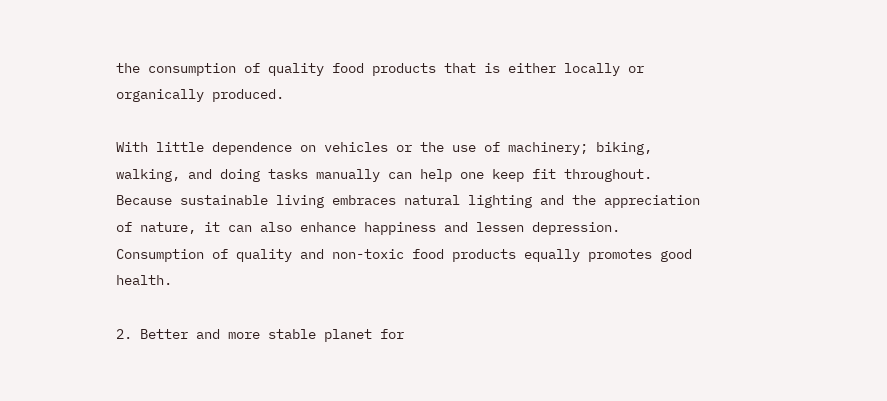the consumption of quality food products that is either locally or organically produced.

With little dependence on vehicles or the use of machinery; biking, walking, and doing tasks manually can help one keep fit throughout. Because sustainable living embraces natural lighting and the appreciation of nature, it can also enhance happiness and lessen depression. Consumption of quality and non-toxic food products equally promotes good health.

2. Better and more stable planet for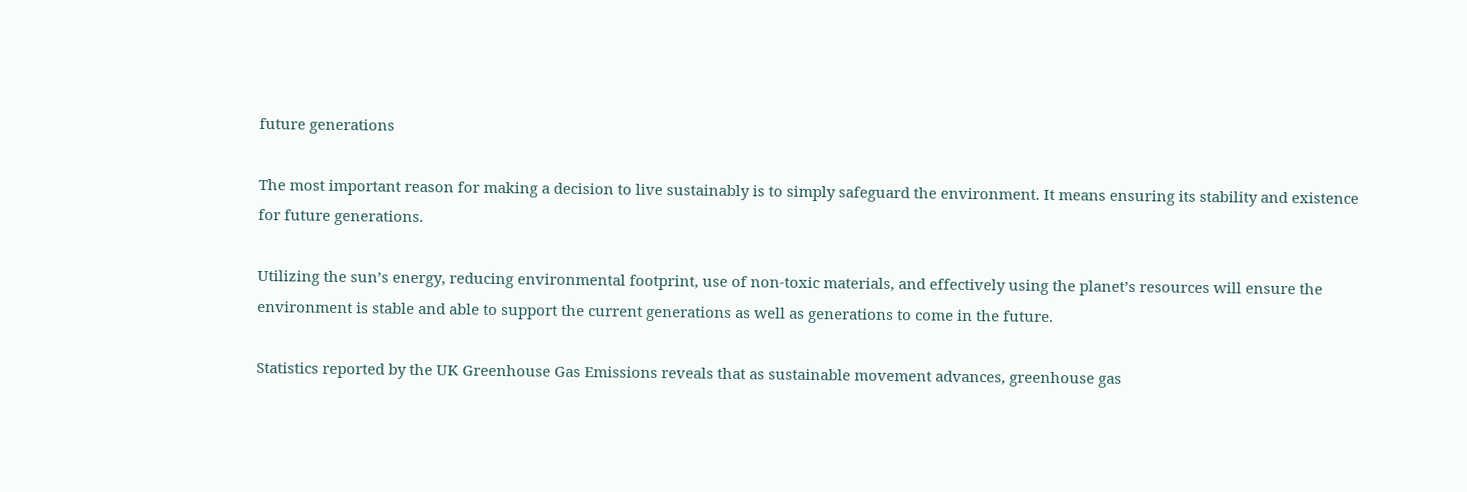future generations

The most important reason for making a decision to live sustainably is to simply safeguard the environment. It means ensuring its stability and existence for future generations.

Utilizing the sun’s energy, reducing environmental footprint, use of non-toxic materials, and effectively using the planet’s resources will ensure the environment is stable and able to support the current generations as well as generations to come in the future.

Statistics reported by the UK Greenhouse Gas Emissions reveals that as sustainable movement advances, greenhouse gas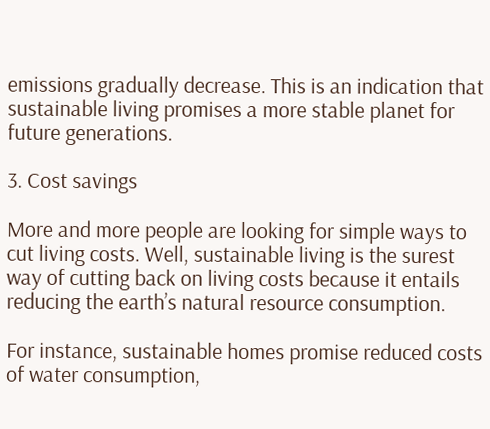emissions gradually decrease. This is an indication that sustainable living promises a more stable planet for future generations.

3. Cost savings

More and more people are looking for simple ways to cut living costs. Well, sustainable living is the surest way of cutting back on living costs because it entails reducing the earth’s natural resource consumption.

For instance, sustainable homes promise reduced costs of water consumption,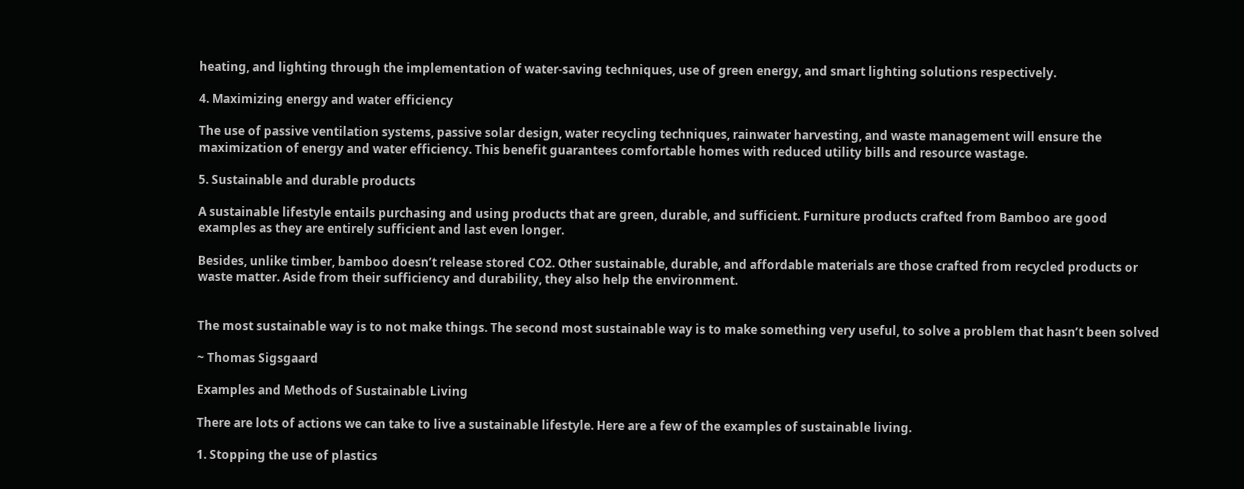heating, and lighting through the implementation of water-saving techniques, use of green energy, and smart lighting solutions respectively.

4. Maximizing energy and water efficiency

The use of passive ventilation systems, passive solar design, water recycling techniques, rainwater harvesting, and waste management will ensure the maximization of energy and water efficiency. This benefit guarantees comfortable homes with reduced utility bills and resource wastage.

5. Sustainable and durable products

A sustainable lifestyle entails purchasing and using products that are green, durable, and sufficient. Furniture products crafted from Bamboo are good examples as they are entirely sufficient and last even longer.

Besides, unlike timber, bamboo doesn’t release stored CO2. Other sustainable, durable, and affordable materials are those crafted from recycled products or waste matter. Aside from their sufficiency and durability, they also help the environment.


The most sustainable way is to not make things. The second most sustainable way is to make something very useful, to solve a problem that hasn’t been solved

~ Thomas Sigsgaard

Examples and Methods of Sustainable Living

There are lots of actions we can take to live a sustainable lifestyle. Here are a few of the examples of sustainable living.

1. Stopping the use of plastics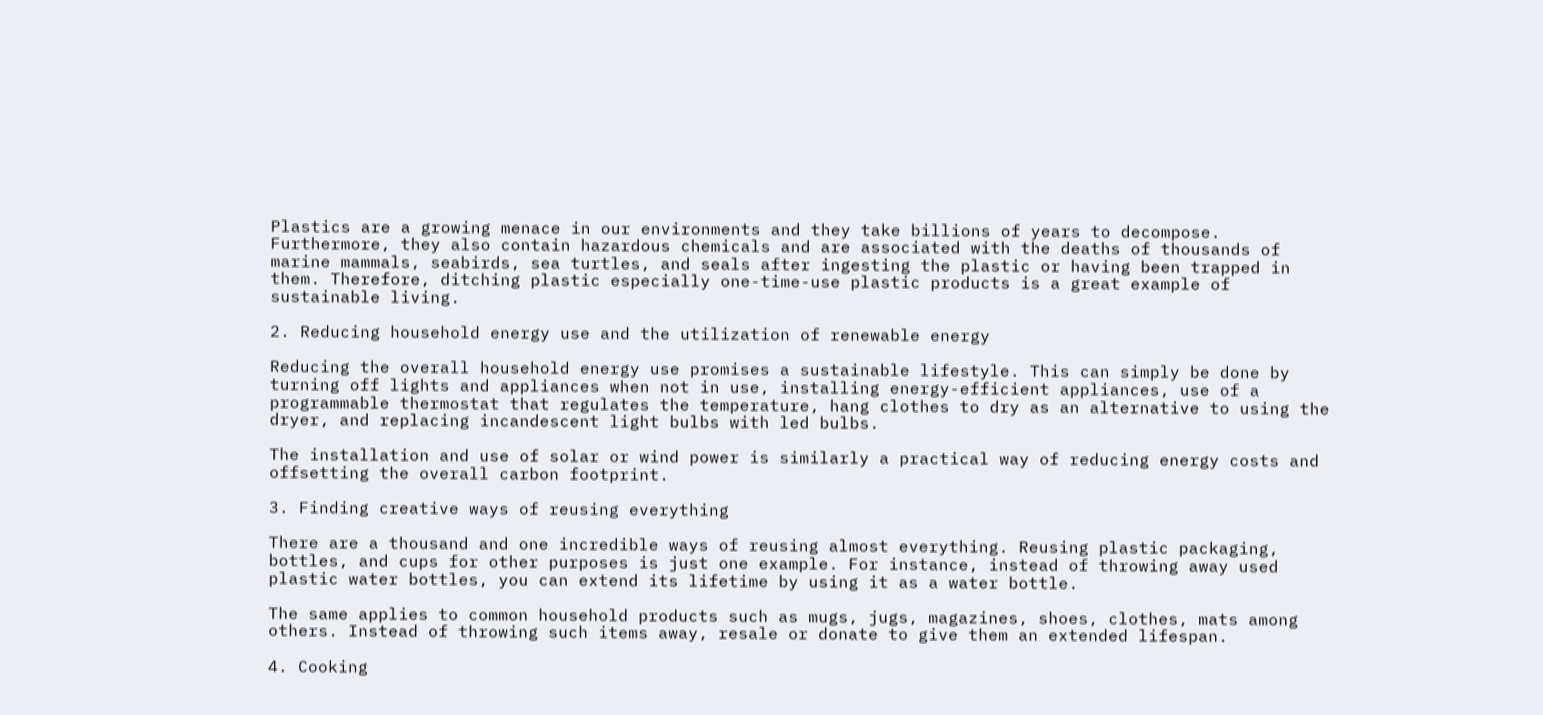Plastics are a growing menace in our environments and they take billions of years to decompose. Furthermore, they also contain hazardous chemicals and are associated with the deaths of thousands of marine mammals, seabirds, sea turtles, and seals after ingesting the plastic or having been trapped in them. Therefore, ditching plastic especially one-time-use plastic products is a great example of sustainable living.

2. Reducing household energy use and the utilization of renewable energy

Reducing the overall household energy use promises a sustainable lifestyle. This can simply be done by turning off lights and appliances when not in use, installing energy-efficient appliances, use of a programmable thermostat that regulates the temperature, hang clothes to dry as an alternative to using the dryer, and replacing incandescent light bulbs with led bulbs.

The installation and use of solar or wind power is similarly a practical way of reducing energy costs and offsetting the overall carbon footprint.

3. Finding creative ways of reusing everything

There are a thousand and one incredible ways of reusing almost everything. Reusing plastic packaging, bottles, and cups for other purposes is just one example. For instance, instead of throwing away used plastic water bottles, you can extend its lifetime by using it as a water bottle.

The same applies to common household products such as mugs, jugs, magazines, shoes, clothes, mats among others. Instead of throwing such items away, resale or donate to give them an extended lifespan.

4. Cooking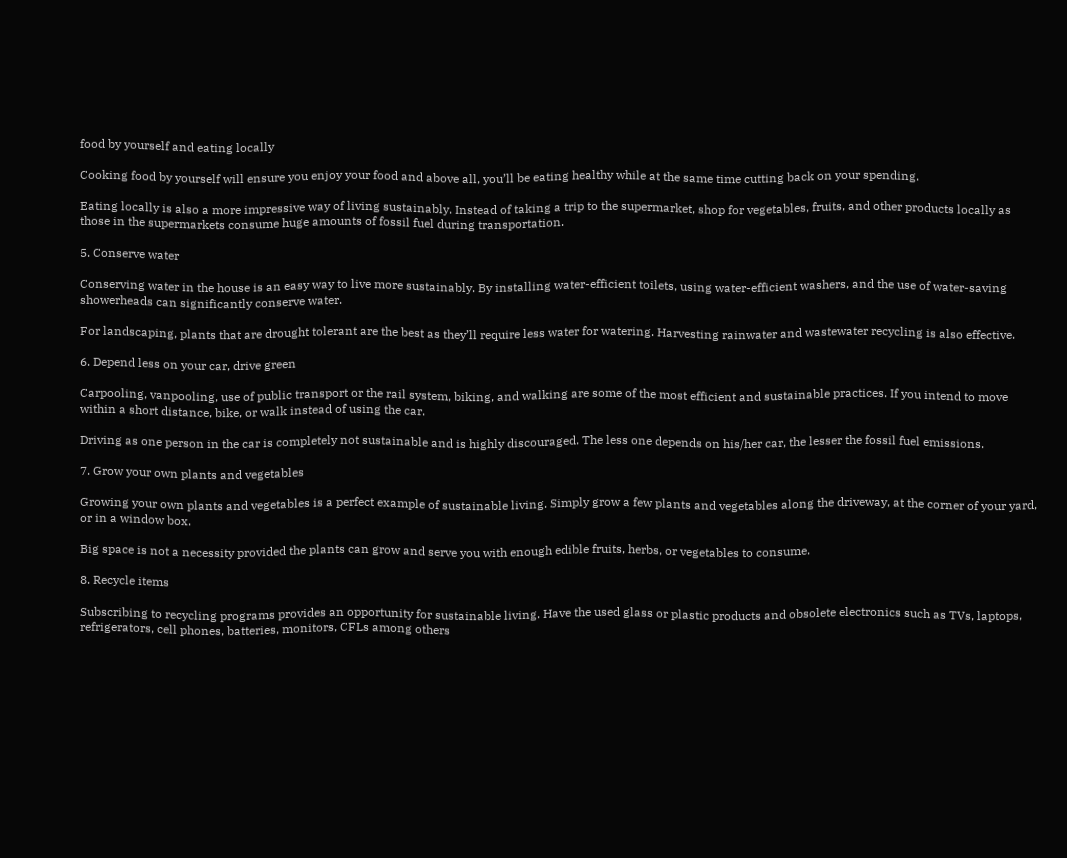food by yourself and eating locally

Cooking food by yourself will ensure you enjoy your food and above all, you’ll be eating healthy while at the same time cutting back on your spending.

Eating locally is also a more impressive way of living sustainably. Instead of taking a trip to the supermarket, shop for vegetables, fruits, and other products locally as those in the supermarkets consume huge amounts of fossil fuel during transportation.

5. Conserve water

Conserving water in the house is an easy way to live more sustainably. By installing water-efficient toilets, using water-efficient washers, and the use of water-saving showerheads can significantly conserve water.

For landscaping, plants that are drought tolerant are the best as they’ll require less water for watering. Harvesting rainwater and wastewater recycling is also effective.

6. Depend less on your car, drive green

Carpooling, vanpooling, use of public transport or the rail system, biking, and walking are some of the most efficient and sustainable practices. If you intend to move within a short distance, bike, or walk instead of using the car.

Driving as one person in the car is completely not sustainable and is highly discouraged. The less one depends on his/her car, the lesser the fossil fuel emissions.

7. Grow your own plants and vegetables

Growing your own plants and vegetables is a perfect example of sustainable living. Simply grow a few plants and vegetables along the driveway, at the corner of your yard, or in a window box.

Big space is not a necessity provided the plants can grow and serve you with enough edible fruits, herbs, or vegetables to consume.

8. Recycle items

Subscribing to recycling programs provides an opportunity for sustainable living. Have the used glass or plastic products and obsolete electronics such as TVs, laptops, refrigerators, cell phones, batteries, monitors, CFLs among others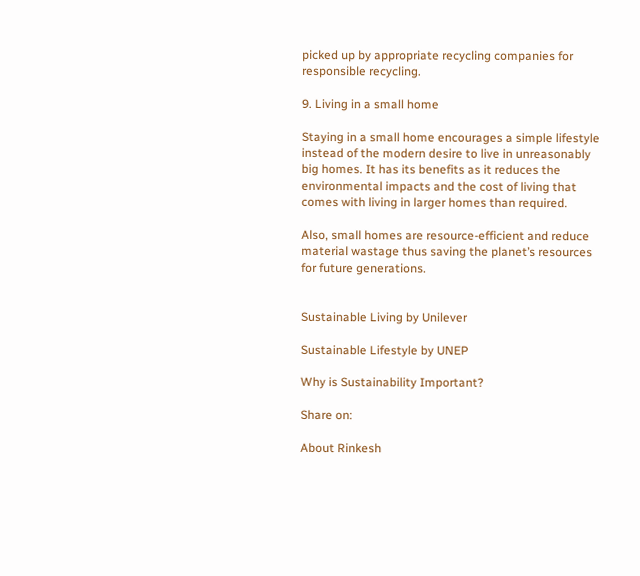picked up by appropriate recycling companies for responsible recycling.

9. Living in a small home

Staying in a small home encourages a simple lifestyle instead of the modern desire to live in unreasonably big homes. It has its benefits as it reduces the environmental impacts and the cost of living that comes with living in larger homes than required.

Also, small homes are resource-efficient and reduce material wastage thus saving the planet’s resources for future generations.


Sustainable Living by Unilever

Sustainable Lifestyle by UNEP

Why is Sustainability Important?

Share on:

About Rinkesh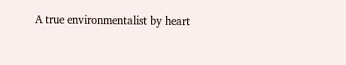A true environmentalist by heart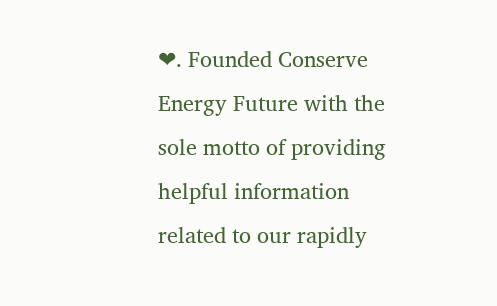❤. Founded Conserve Energy Future with the sole motto of providing helpful information related to our rapidly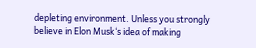depleting environment. Unless you strongly believe in Elon Musk‘s idea of making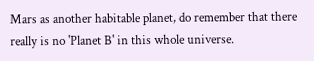Mars as another habitable planet, do remember that there really is no 'Planet B' in this whole universe.